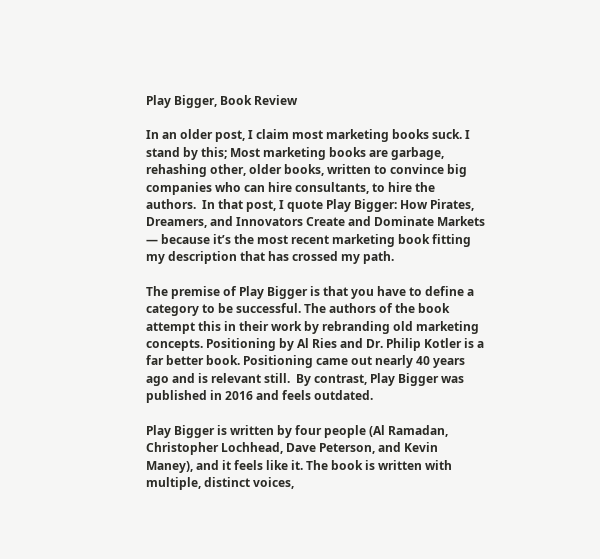Play Bigger, Book Review

In an older post, I claim most marketing books suck. I stand by this; Most marketing books are garbage, rehashing other, older books, written to convince big companies who can hire consultants, to hire the authors.  In that post, I quote Play Bigger: How Pirates, Dreamers, and Innovators Create and Dominate Markets — because it’s the most recent marketing book fitting my description that has crossed my path.

The premise of Play Bigger is that you have to define a category to be successful. The authors of the book attempt this in their work by rebranding old marketing concepts. Positioning by Al Ries and Dr. Philip Kotler is a far better book. Positioning came out nearly 40 years ago and is relevant still.  By contrast, Play Bigger was published in 2016 and feels outdated.

Play Bigger is written by four people (Al Ramadan, Christopher Lochhead, Dave Peterson, and Kevin Maney), and it feels like it. The book is written with multiple, distinct voices,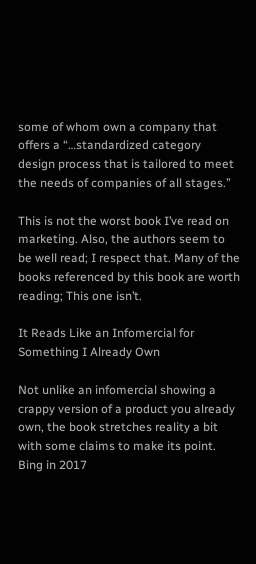some of whom own a company that offers a “…standardized category design process that is tailored to meet the needs of companies of all stages.”

This is not the worst book I’ve read on marketing. Also, the authors seem to be well read; I respect that. Many of the books referenced by this book are worth reading; This one isn’t.

It Reads Like an Infomercial for Something I Already Own

Not unlike an infomercial showing a crappy version of a product you already own, the book stretches reality a bit with some claims to make its point. Bing in 2017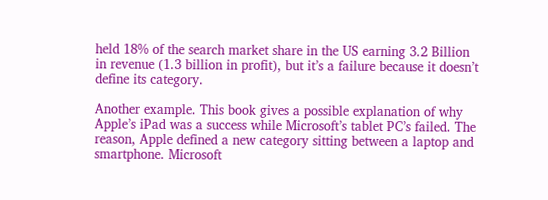held 18% of the search market share in the US earning 3.2 Billion in revenue (1.3 billion in profit), but it’s a failure because it doesn’t define its category.

Another example. This book gives a possible explanation of why Apple’s iPad was a success while Microsoft’s tablet PC’s failed. The reason, Apple defined a new category sitting between a laptop and smartphone. Microsoft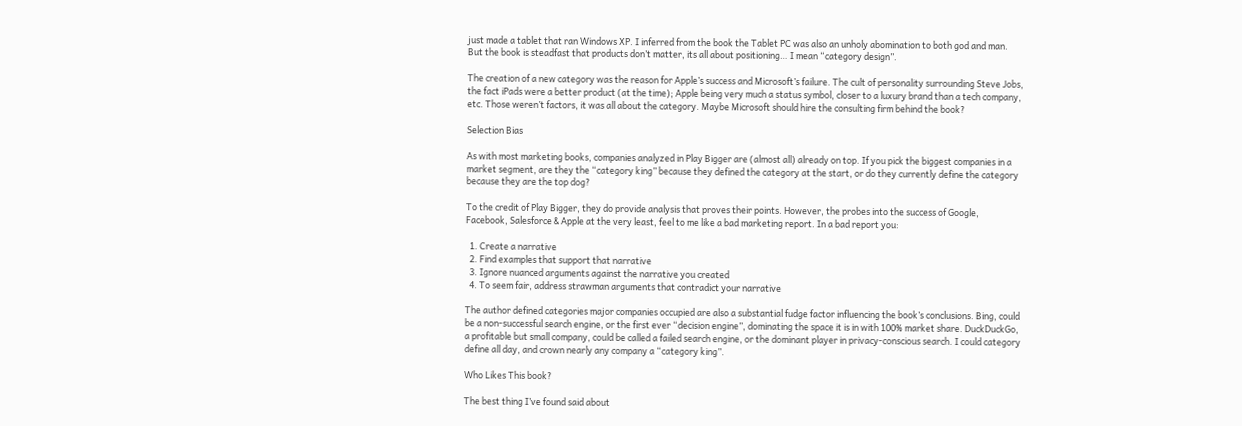just made a tablet that ran Windows XP. I inferred from the book the Tablet PC was also an unholy abomination to both god and man.  But the book is steadfast that products don’t matter, its all about positioning… I mean “category design”.

The creation of a new category was the reason for Apple’s success and Microsoft’s failure. The cult of personality surrounding Steve Jobs, the fact iPads were a better product (at the time); Apple being very much a status symbol, closer to a luxury brand than a tech company, etc. Those weren’t factors, it was all about the category. Maybe Microsoft should hire the consulting firm behind the book?

Selection Bias

As with most marketing books, companies analyzed in Play Bigger are (almost all) already on top. If you pick the biggest companies in a market segment, are they the “category king” because they defined the category at the start, or do they currently define the category because they are the top dog?

To the credit of Play Bigger, they do provide analysis that proves their points. However, the probes into the success of Google, Facebook, Salesforce & Apple at the very least, feel to me like a bad marketing report. In a bad report you:

  1. Create a narrative
  2. Find examples that support that narrative
  3. Ignore nuanced arguments against the narrative you created
  4. To seem fair, address strawman arguments that contradict your narrative

The author defined categories major companies occupied are also a substantial fudge factor influencing the book’s conclusions. Bing, could be a non-successful search engine, or the first ever “decision engine”, dominating the space it is in with 100% market share. DuckDuckGo, a profitable but small company, could be called a failed search engine, or the dominant player in privacy-conscious search. I could category define all day, and crown nearly any company a “category king”.

Who Likes This book?

The best thing I’ve found said about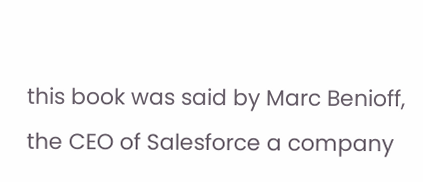this book was said by Marc Benioff, the CEO of Salesforce a company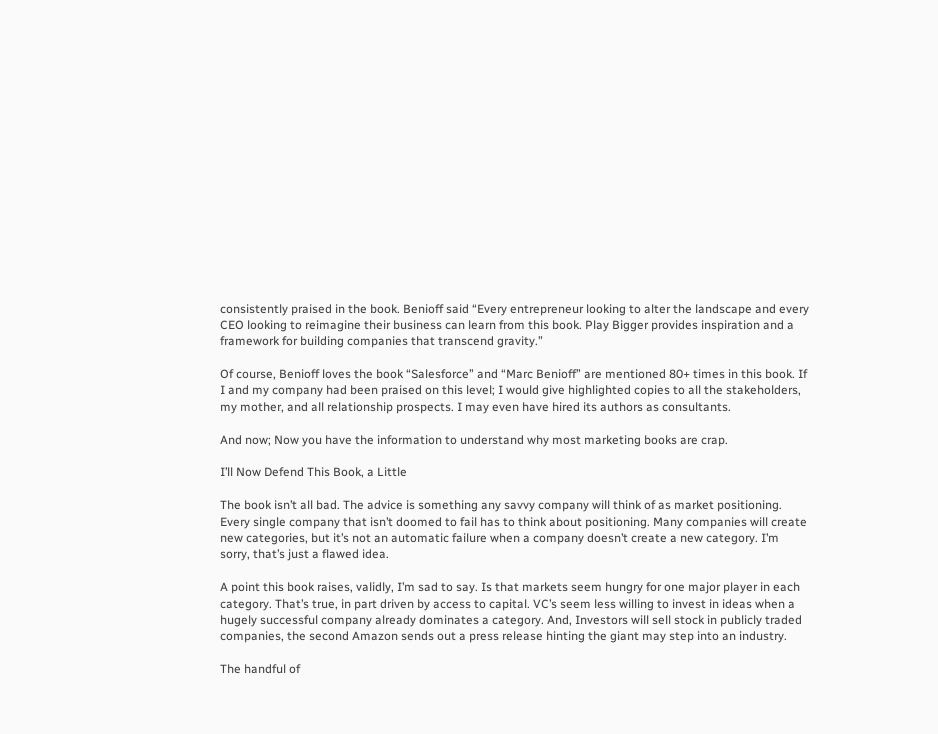consistently praised in the book. Benioff said “Every entrepreneur looking to alter the landscape and every CEO looking to reimagine their business can learn from this book. Play Bigger provides inspiration and a framework for building companies that transcend gravity.”

Of course, Benioff loves the book “Salesforce” and “Marc Benioff” are mentioned 80+ times in this book. If I and my company had been praised on this level; I would give highlighted copies to all the stakeholders, my mother, and all relationship prospects. I may even have hired its authors as consultants.

And now; Now you have the information to understand why most marketing books are crap.

I’ll Now Defend This Book, a Little

The book isn’t all bad. The advice is something any savvy company will think of as market positioning. Every single company that isn’t doomed to fail has to think about positioning. Many companies will create new categories, but it’s not an automatic failure when a company doesn’t create a new category. I’m sorry, that’s just a flawed idea.

A point this book raises, validly, I’m sad to say. Is that markets seem hungry for one major player in each category. That’s true, in part driven by access to capital. VC’s seem less willing to invest in ideas when a hugely successful company already dominates a category. And, Investors will sell stock in publicly traded companies, the second Amazon sends out a press release hinting the giant may step into an industry.

The handful of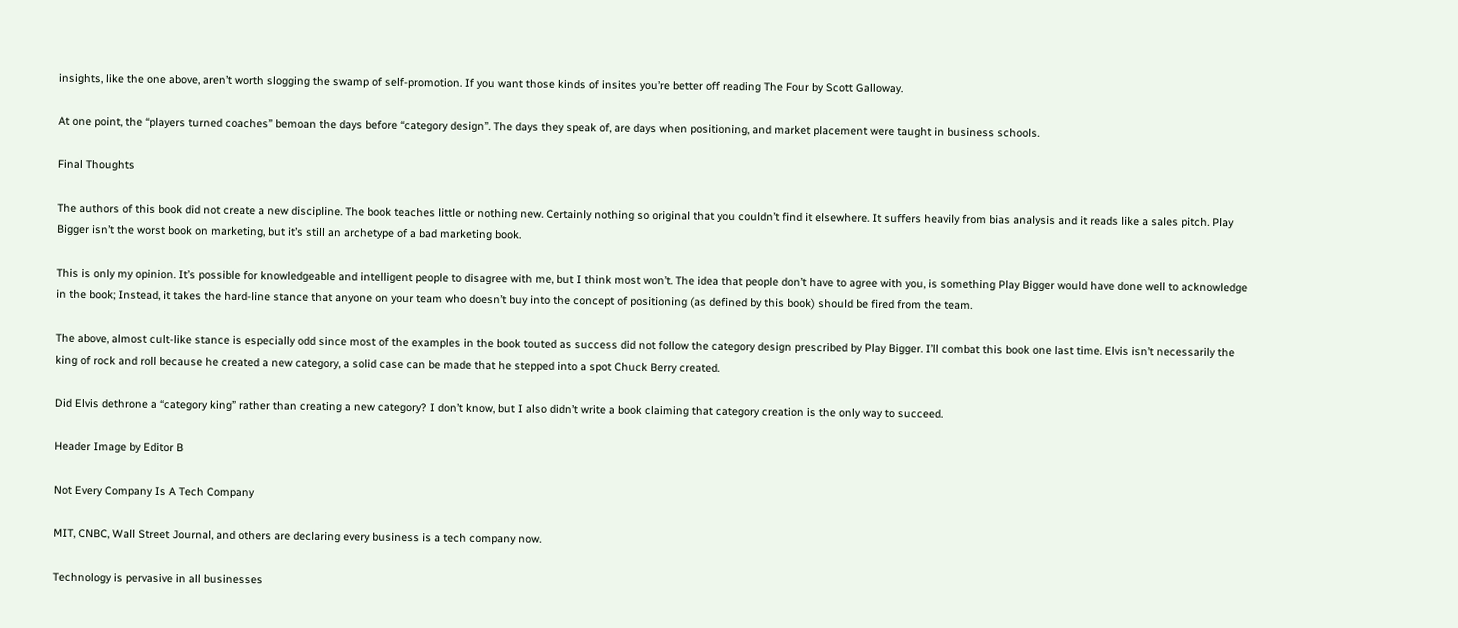insights, like the one above, aren’t worth slogging the swamp of self-promotion. If you want those kinds of insites you’re better off reading The Four by Scott Galloway.

At one point, the “players turned coaches” bemoan the days before “category design”. The days they speak of, are days when positioning, and market placement were taught in business schools.

Final Thoughts

The authors of this book did not create a new discipline. The book teaches little or nothing new. Certainly nothing so original that you couldn’t find it elsewhere. It suffers heavily from bias analysis and it reads like a sales pitch. Play Bigger isn’t the worst book on marketing, but it’s still an archetype of a bad marketing book.

This is only my opinion. It’s possible for knowledgeable and intelligent people to disagree with me, but I think most won’t. The idea that people don’t have to agree with you, is something Play Bigger would have done well to acknowledge in the book; Instead, it takes the hard-line stance that anyone on your team who doesn’t buy into the concept of positioning (as defined by this book) should be fired from the team.

The above, almost cult-like stance is especially odd since most of the examples in the book touted as success did not follow the category design prescribed by Play Bigger. I’ll combat this book one last time. Elvis isn’t necessarily the king of rock and roll because he created a new category, a solid case can be made that he stepped into a spot Chuck Berry created.

Did Elvis dethrone a “category king” rather than creating a new category? I don’t know, but I also didn’t write a book claiming that category creation is the only way to succeed.

Header Image by Editor B

Not Every Company Is A Tech Company

MIT, CNBC, Wall Street Journal, and others are declaring every business is a tech company now.

Technology is pervasive in all businesses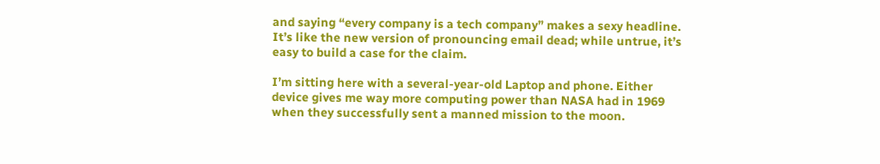and saying “every company is a tech company” makes a sexy headline. It’s like the new version of pronouncing email dead; while untrue, it’s easy to build a case for the claim.

I’m sitting here with a several-year-old Laptop and phone. Either device gives me way more computing power than NASA had in 1969 when they successfully sent a manned mission to the moon.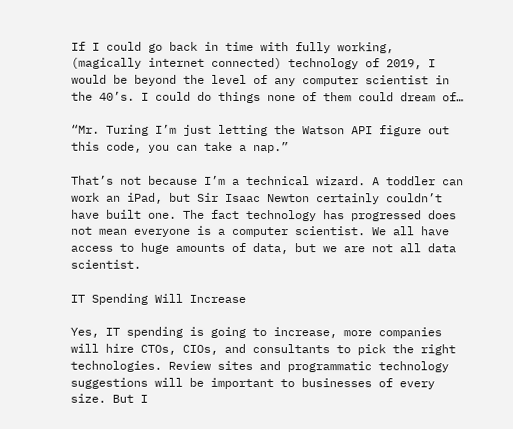If I could go back in time with fully working, (magically internet connected) technology of 2019, I would be beyond the level of any computer scientist in the 40’s. I could do things none of them could dream of…

“Mr. Turing I’m just letting the Watson API figure out this code, you can take a nap.”

That’s not because I’m a technical wizard. A toddler can work an iPad, but Sir Isaac Newton certainly couldn’t have built one. The fact technology has progressed does not mean everyone is a computer scientist. We all have access to huge amounts of data, but we are not all data scientist.

IT Spending Will Increase

Yes, IT spending is going to increase, more companies will hire CTOs, CIOs, and consultants to pick the right technologies. Review sites and programmatic technology suggestions will be important to businesses of every size. But I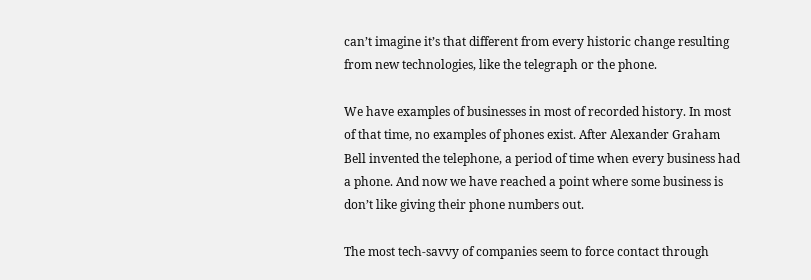can’t imagine it’s that different from every historic change resulting from new technologies, like the telegraph or the phone.

We have examples of businesses in most of recorded history. In most of that time, no examples of phones exist. After Alexander Graham Bell invented the telephone, a period of time when every business had a phone. And now we have reached a point where some business is don’t like giving their phone numbers out.

The most tech-savvy of companies seem to force contact through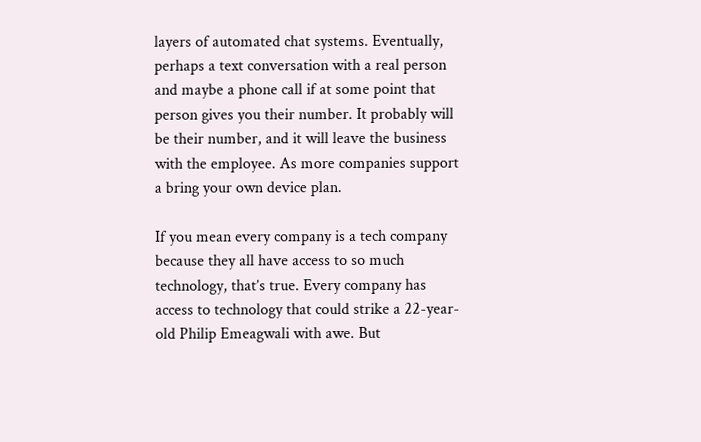layers of automated chat systems. Eventually, perhaps a text conversation with a real person and maybe a phone call if at some point that person gives you their number. It probably will be their number, and it will leave the business with the employee. As more companies support a bring your own device plan.

If you mean every company is a tech company because they all have access to so much technology, that’s true. Every company has access to technology that could strike a 22-year-old Philip Emeagwali with awe. But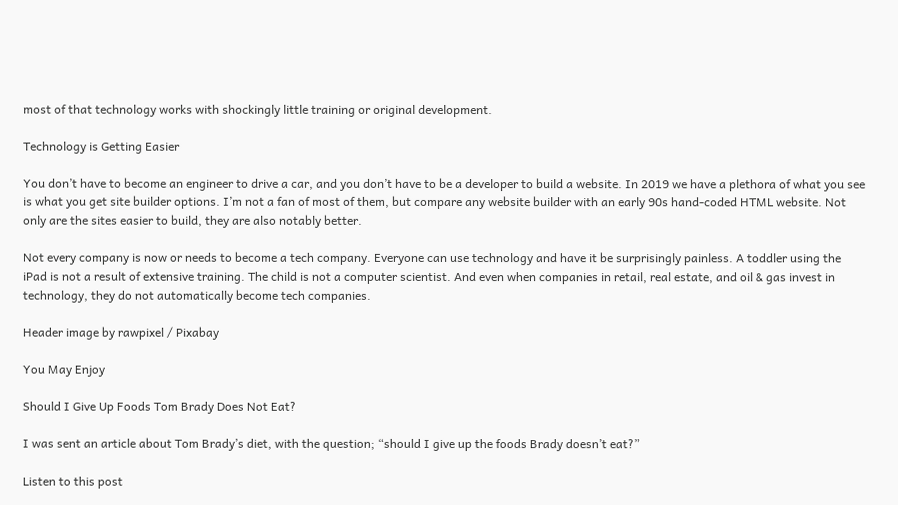most of that technology works with shockingly little training or original development.

Technology is Getting Easier

You don’t have to become an engineer to drive a car, and you don’t have to be a developer to build a website. In 2019 we have a plethora of what you see is what you get site builder options. I’m not a fan of most of them, but compare any website builder with an early 90s hand-coded HTML website. Not only are the sites easier to build, they are also notably better.

Not every company is now or needs to become a tech company. Everyone can use technology and have it be surprisingly painless. A toddler using the iPad is not a result of extensive training. The child is not a computer scientist. And even when companies in retail, real estate, and oil & gas invest in technology, they do not automatically become tech companies.

Header image by rawpixel / Pixabay

You May Enjoy

Should I Give Up Foods Tom Brady Does Not Eat?

I was sent an article about Tom Brady’s diet, with the question; “should I give up the foods Brady doesn’t eat?”

Listen to this post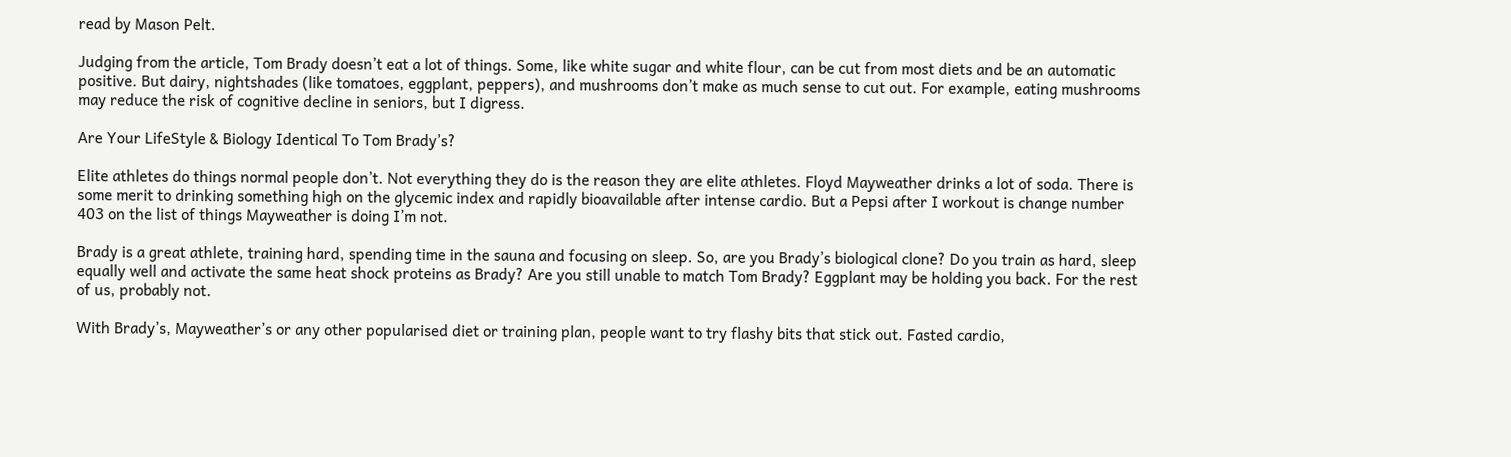read by Mason Pelt.

Judging from the article, Tom Brady doesn’t eat a lot of things. Some, like white sugar and white flour, can be cut from most diets and be an automatic positive. But dairy, nightshades (like tomatoes, eggplant, peppers), and mushrooms don’t make as much sense to cut out. For example, eating mushrooms may reduce the risk of cognitive decline in seniors, but I digress.

Are Your LifeStyle & Biology Identical To Tom Brady’s?

Elite athletes do things normal people don’t. Not everything they do is the reason they are elite athletes. Floyd Mayweather drinks a lot of soda. There is some merit to drinking something high on the glycemic index and rapidly bioavailable after intense cardio. But a Pepsi after I workout is change number 403 on the list of things Mayweather is doing I’m not.

Brady is a great athlete, training hard, spending time in the sauna and focusing on sleep. So, are you Brady’s biological clone? Do you train as hard, sleep equally well and activate the same heat shock proteins as Brady? Are you still unable to match Tom Brady? Eggplant may be holding you back. For the rest of us, probably not.

With Brady’s, Mayweather’s or any other popularised diet or training plan, people want to try flashy bits that stick out. Fasted cardio,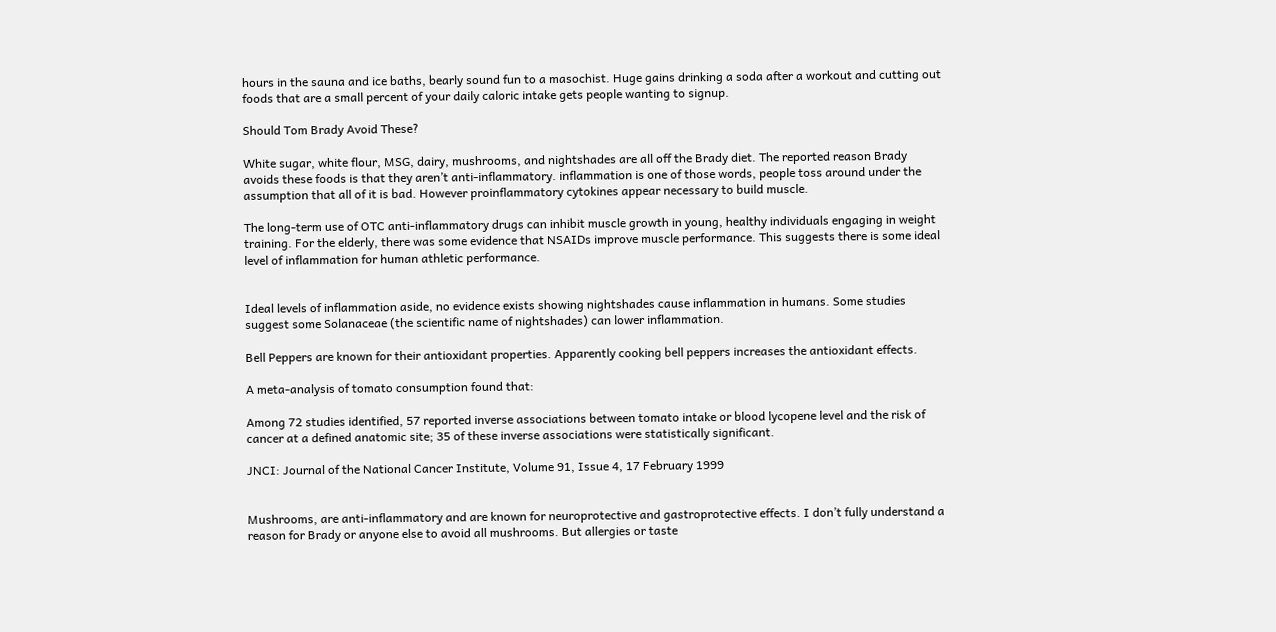hours in the sauna and ice baths, bearly sound fun to a masochist. Huge gains drinking a soda after a workout and cutting out foods that are a small percent of your daily caloric intake gets people wanting to signup.

Should Tom Brady Avoid These?

White sugar, white flour, MSG, dairy, mushrooms, and nightshades are all off the Brady diet. The reported reason Brady avoids these foods is that they aren’t anti-inflammatory. inflammation is one of those words, people toss around under the assumption that all of it is bad. However proinflammatory cytokines appear necessary to build muscle.

The long-term use of OTC anti-inflammatory drugs can inhibit muscle growth in young, healthy individuals engaging in weight training. For the elderly, there was some evidence that NSAIDs improve muscle performance. This suggests there is some ideal level of inflammation for human athletic performance.


Ideal levels of inflammation aside, no evidence exists showing nightshades cause inflammation in humans. Some studies suggest some Solanaceae (the scientific name of nightshades) can lower inflammation.

Bell Peppers are known for their antioxidant properties. Apparently cooking bell peppers increases the antioxidant effects.

A meta-analysis of tomato consumption found that:

Among 72 studies identified, 57 reported inverse associations between tomato intake or blood lycopene level and the risk of cancer at a defined anatomic site; 35 of these inverse associations were statistically significant.

JNCI: Journal of the National Cancer Institute, Volume 91, Issue 4, 17 February 1999


Mushrooms, are anti-inflammatory and are known for neuroprotective and gastroprotective effects. I don’t fully understand a reason for Brady or anyone else to avoid all mushrooms. But allergies or taste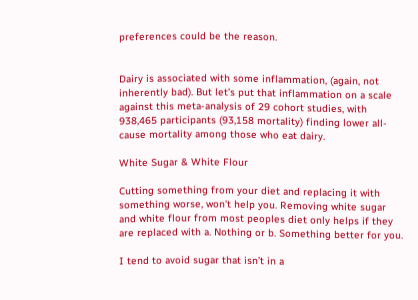preferences could be the reason.


Dairy is associated with some inflammation, (again, not inherently bad). But let’s put that inflammation on a scale against this meta-analysis of 29 cohort studies, with 938,465 participants (93,158 mortality) finding lower all-cause mortality among those who eat dairy.

White Sugar & White Flour

Cutting something from your diet and replacing it with something worse, won’t help you. Removing white sugar and white flour from most peoples diet only helps if they are replaced with a. Nothing or b. Something better for you.

I tend to avoid sugar that isn’t in a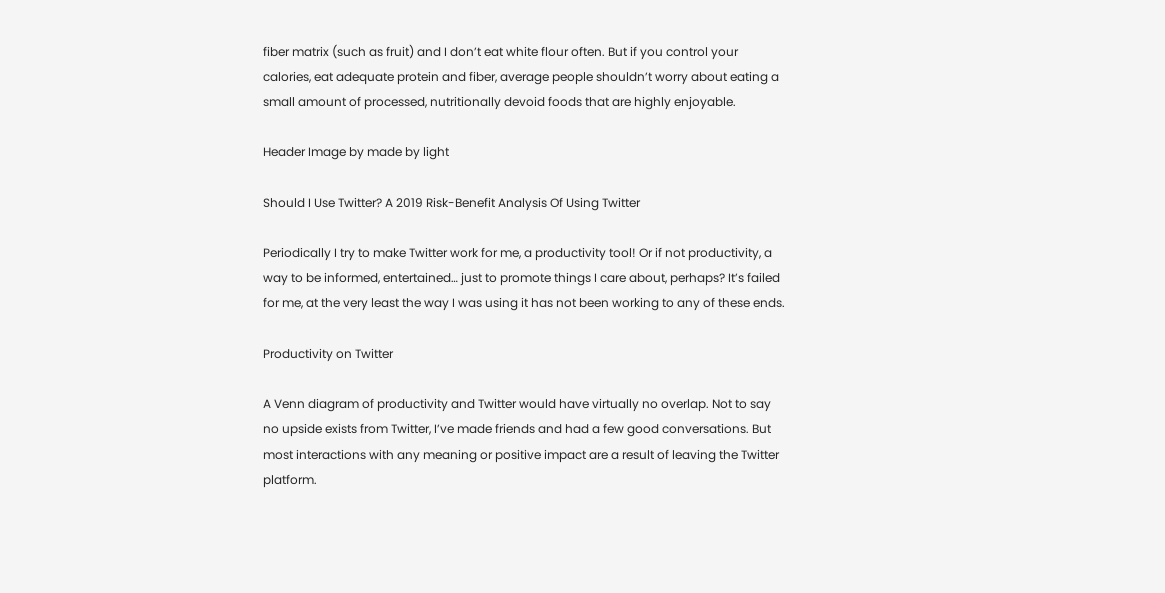fiber matrix (such as fruit) and I don’t eat white flour often. But if you control your calories, eat adequate protein and fiber, average people shouldn’t worry about eating a small amount of processed, nutritionally devoid foods that are highly enjoyable.

Header Image by made by light

Should I Use Twitter? A 2019 Risk-Benefit Analysis Of Using Twitter

Periodically I try to make Twitter work for me, a productivity tool! Or if not productivity, a way to be informed, entertained… just to promote things I care about, perhaps? It’s failed for me, at the very least the way I was using it has not been working to any of these ends.

Productivity on Twitter

A Venn diagram of productivity and Twitter would have virtually no overlap. Not to say no upside exists from Twitter, I’ve made friends and had a few good conversations. But most interactions with any meaning or positive impact are a result of leaving the Twitter platform.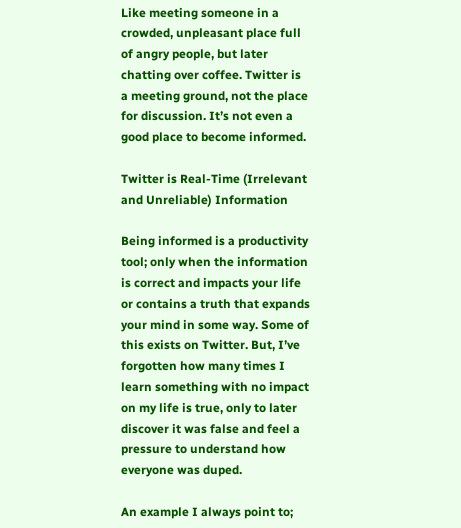Like meeting someone in a crowded, unpleasant place full of angry people, but later chatting over coffee. Twitter is a meeting ground, not the place for discussion. It’s not even a good place to become informed.

Twitter is Real-Time (Irrelevant and Unreliable) Information

Being informed is a productivity tool; only when the information is correct and impacts your life or contains a truth that expands your mind in some way. Some of this exists on Twitter. But, I’ve forgotten how many times I learn something with no impact on my life is true, only to later discover it was false and feel a pressure to understand how everyone was duped.

An example I always point to;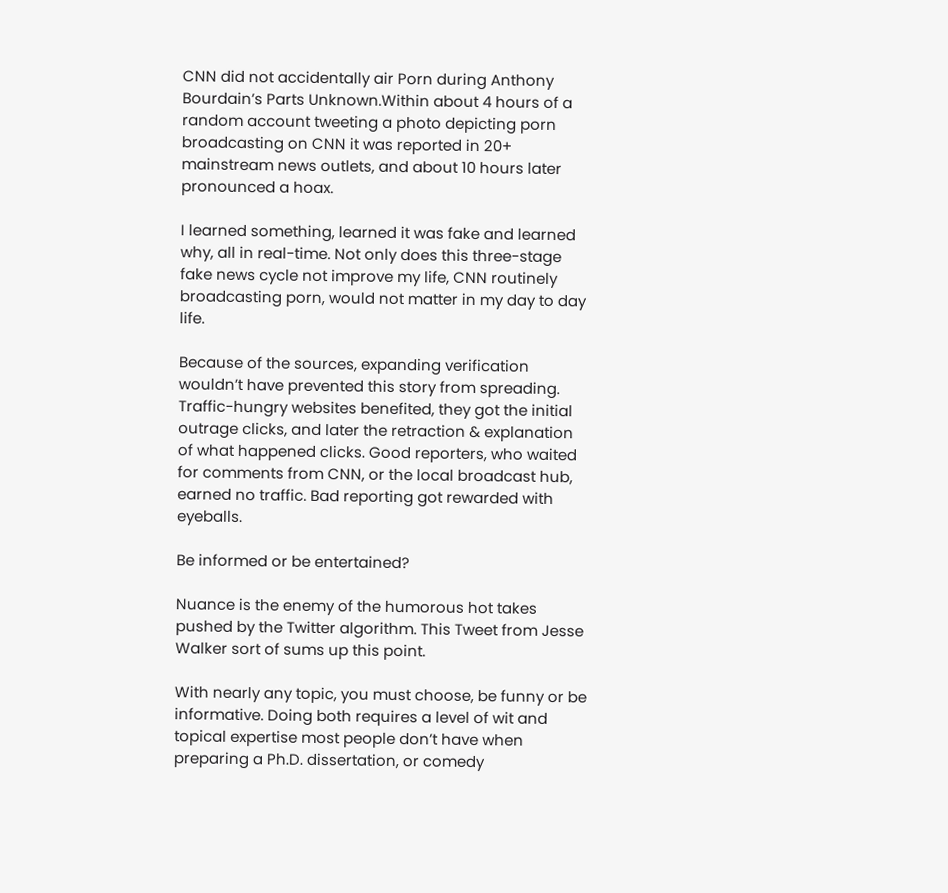CNN did not accidentally air Porn during Anthony Bourdain’s Parts Unknown.Within about 4 hours of a random account tweeting a photo depicting porn broadcasting on CNN it was reported in 20+ mainstream news outlets, and about 10 hours later pronounced a hoax.

I learned something, learned it was fake and learned why, all in real-time. Not only does this three-stage fake news cycle not improve my life, CNN routinely broadcasting porn, would not matter in my day to day life.

Because of the sources, expanding verification wouldn’t have prevented this story from spreading. Traffic-hungry websites benefited, they got the initial outrage clicks, and later the retraction & explanation of what happened clicks. Good reporters, who waited for comments from CNN, or the local broadcast hub, earned no traffic. Bad reporting got rewarded with eyeballs.

Be informed or be entertained?

Nuance is the enemy of the humorous hot takes pushed by the Twitter algorithm. This Tweet from Jesse Walker sort of sums up this point.

With nearly any topic, you must choose, be funny or be informative. Doing both requires a level of wit and topical expertise most people don’t have when preparing a Ph.D. dissertation, or comedy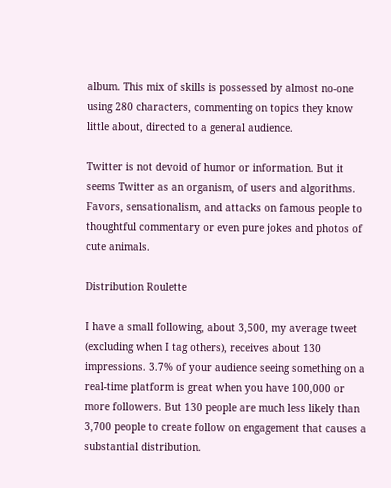album. This mix of skills is possessed by almost no-one using 280 characters, commenting on topics they know little about, directed to a general audience.

Twitter is not devoid of humor or information. But it seems Twitter as an organism, of users and algorithms. Favors, sensationalism, and attacks on famous people to thoughtful commentary or even pure jokes and photos of cute animals.

Distribution Roulette

I have a small following, about 3,500, my average tweet (excluding when I tag others), receives about 130 impressions. 3.7% of your audience seeing something on a real-time platform is great when you have 100,000 or more followers. But 130 people are much less likely than 3,700 people to create follow on engagement that causes a substantial distribution.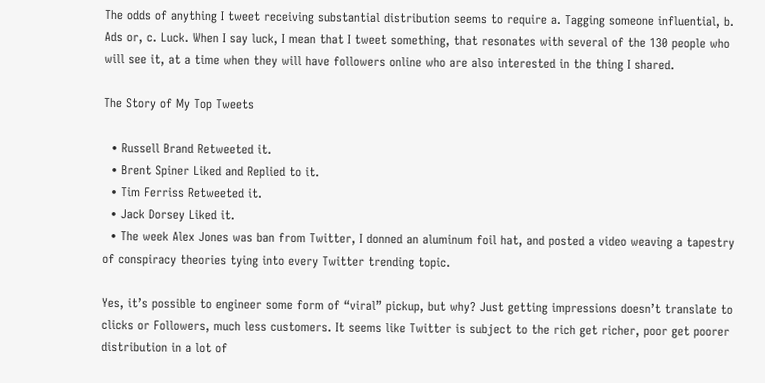The odds of anything I tweet receiving substantial distribution seems to require a. Tagging someone influential, b. Ads or, c. Luck. When I say luck, I mean that I tweet something, that resonates with several of the 130 people who will see it, at a time when they will have followers online who are also interested in the thing I shared.

The Story of My Top Tweets

  • Russell Brand Retweeted it.
  • Brent Spiner Liked and Replied to it.
  • Tim Ferriss Retweeted it.
  • Jack Dorsey Liked it.
  • The week Alex Jones was ban from Twitter, I donned an aluminum foil hat, and posted a video weaving a tapestry of conspiracy theories tying into every Twitter trending topic.

Yes, it’s possible to engineer some form of “viral” pickup, but why? Just getting impressions doesn’t translate to clicks or Followers, much less customers. It seems like Twitter is subject to the rich get richer, poor get poorer distribution in a lot of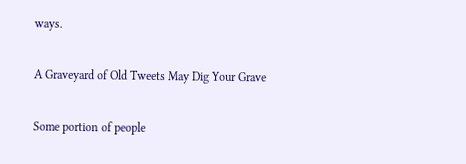ways.

A Graveyard of Old Tweets May Dig Your Grave

Some portion of people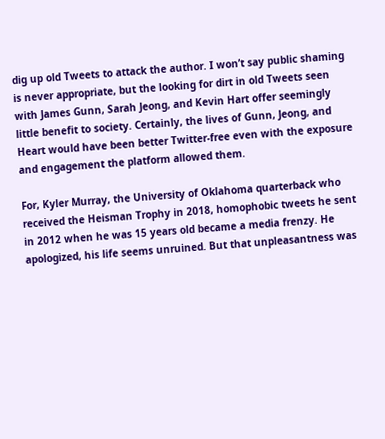dig up old Tweets to attack the author. I won’t say public shaming is never appropriate, but the looking for dirt in old Tweets seen with James Gunn, Sarah Jeong, and Kevin Hart offer seemingly little benefit to society. Certainly, the lives of Gunn, Jeong, and Heart would have been better Twitter-free even with the exposure and engagement the platform allowed them.

For, Kyler Murray, the University of Oklahoma quarterback who received the Heisman Trophy in 2018, homophobic tweets he sent in 2012 when he was 15 years old became a media frenzy. He apologized, his life seems unruined. But that unpleasantness was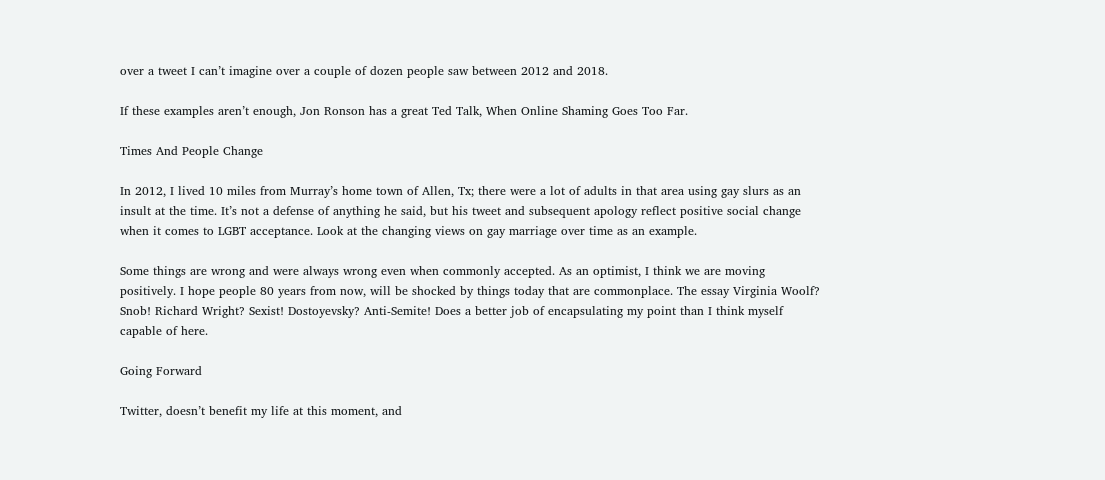over a tweet I can’t imagine over a couple of dozen people saw between 2012 and 2018.

If these examples aren’t enough, Jon Ronson has a great Ted Talk, When Online Shaming Goes Too Far.

Times And People Change

In 2012, I lived 10 miles from Murray’s home town of Allen, Tx; there were a lot of adults in that area using gay slurs as an insult at the time. It’s not a defense of anything he said, but his tweet and subsequent apology reflect positive social change when it comes to LGBT acceptance. Look at the changing views on gay marriage over time as an example.

Some things are wrong and were always wrong even when commonly accepted. As an optimist, I think we are moving positively. I hope people 80 years from now, will be shocked by things today that are commonplace. The essay Virginia Woolf? Snob! Richard Wright? Sexist! Dostoyevsky? Anti-Semite! Does a better job of encapsulating my point than I think myself capable of here.

Going Forward

Twitter, doesn’t benefit my life at this moment, and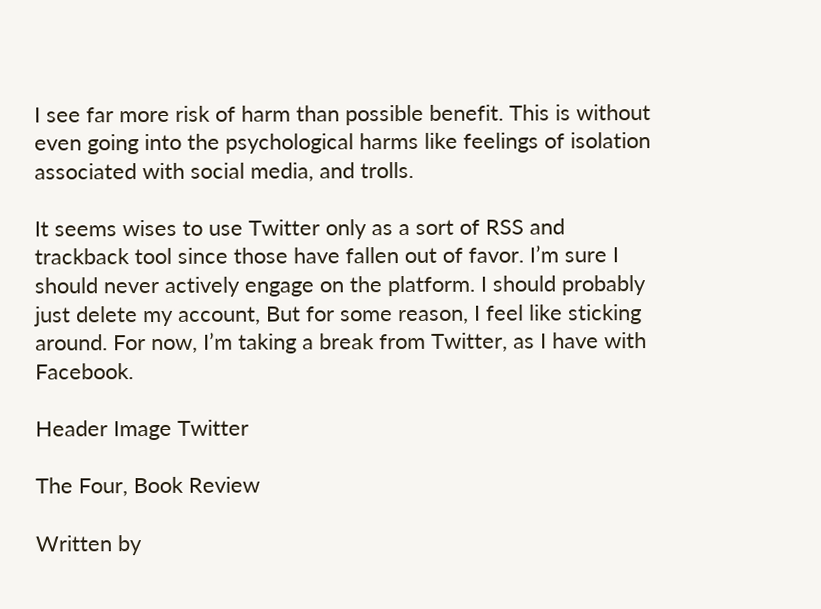I see far more risk of harm than possible benefit. This is without even going into the psychological harms like feelings of isolation associated with social media, and trolls.

It seems wises to use Twitter only as a sort of RSS and trackback tool since those have fallen out of favor. I’m sure I should never actively engage on the platform. I should probably just delete my account, But for some reason, I feel like sticking around. For now, I’m taking a break from Twitter, as I have with Facebook.

Header Image Twitter

The Four, Book Review

Written by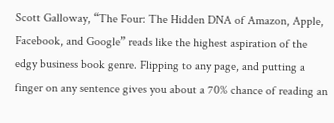Scott Galloway, “The Four: The Hidden DNA of Amazon, Apple, Facebook, and Google” reads like the highest aspiration of the edgy business book genre. Flipping to any page, and putting a finger on any sentence gives you about a 70% chance of reading an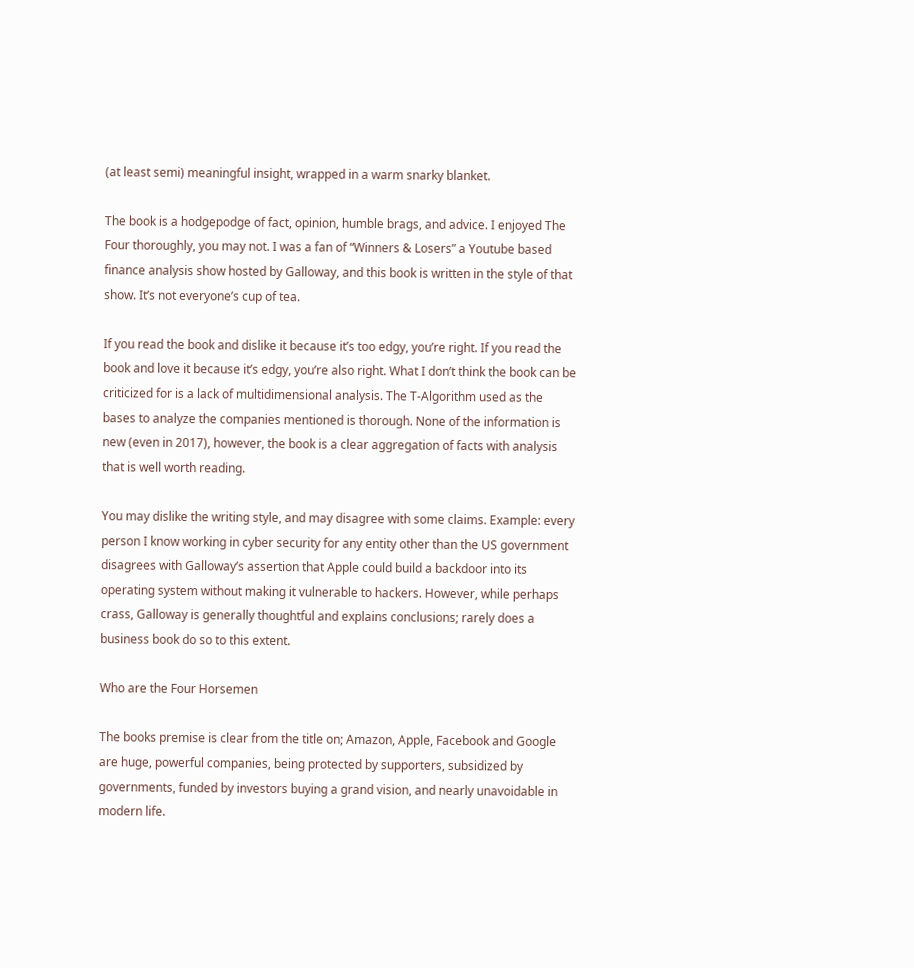(at least semi) meaningful insight, wrapped in a warm snarky blanket.

The book is a hodgepodge of fact, opinion, humble brags, and advice. I enjoyed The Four thoroughly, you may not. I was a fan of “Winners & Losers” a Youtube based finance analysis show hosted by Galloway, and this book is written in the style of that show. It’s not everyone’s cup of tea.

If you read the book and dislike it because it’s too edgy, you’re right. If you read the book and love it because it’s edgy, you’re also right. What I don’t think the book can be criticized for is a lack of multidimensional analysis. The T-Algorithm used as the bases to analyze the companies mentioned is thorough. None of the information is new (even in 2017), however, the book is a clear aggregation of facts with analysis that is well worth reading.

You may dislike the writing style, and may disagree with some claims. Example: every person I know working in cyber security for any entity other than the US government disagrees with Galloway’s assertion that Apple could build a backdoor into its operating system without making it vulnerable to hackers. However, while perhaps crass, Galloway is generally thoughtful and explains conclusions; rarely does a business book do so to this extent.

Who are the Four Horsemen

The books premise is clear from the title on; Amazon, Apple, Facebook and Google are huge, powerful companies, being protected by supporters, subsidized by governments, funded by investors buying a grand vision, and nearly unavoidable in modern life.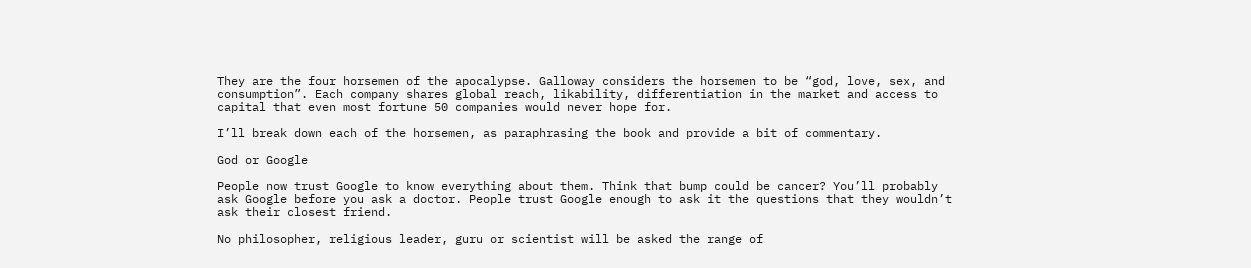They are the four horsemen of the apocalypse. Galloway considers the horsemen to be “god, love, sex, and consumption”. Each company shares global reach, likability, differentiation in the market and access to capital that even most fortune 50 companies would never hope for.

I’ll break down each of the horsemen, as paraphrasing the book and provide a bit of commentary.

God or Google

People now trust Google to know everything about them. Think that bump could be cancer? You’ll probably ask Google before you ask a doctor. People trust Google enough to ask it the questions that they wouldn’t ask their closest friend.

No philosopher, religious leader, guru or scientist will be asked the range of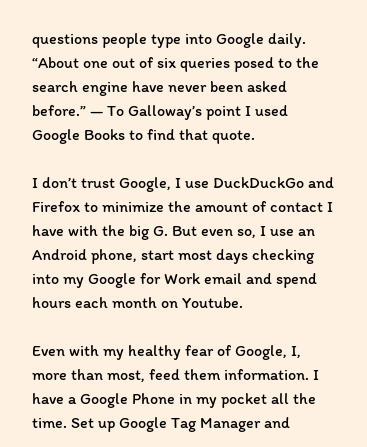questions people type into Google daily. “About one out of six queries posed to the search engine have never been asked before.” — To Galloway’s point I used Google Books to find that quote.

I don’t trust Google, I use DuckDuckGo and Firefox to minimize the amount of contact I have with the big G. But even so, I use an Android phone, start most days checking into my Google for Work email and spend hours each month on Youtube.

Even with my healthy fear of Google, I, more than most, feed them information. I have a Google Phone in my pocket all the time. Set up Google Tag Manager and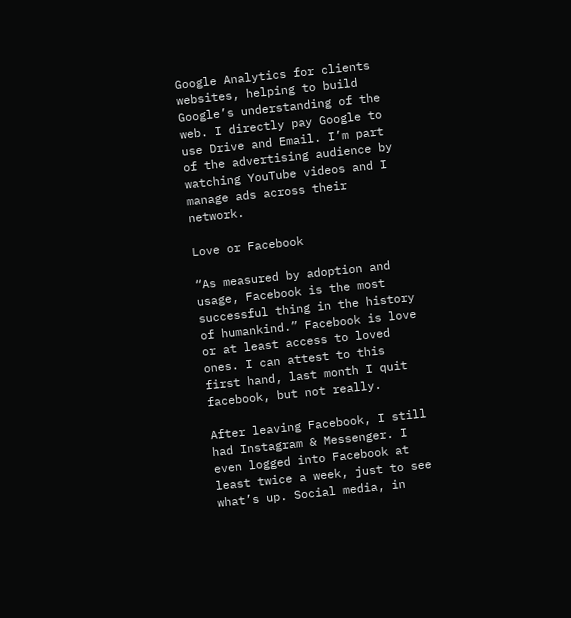Google Analytics for clients websites, helping to build Google’s understanding of the web. I directly pay Google to use Drive and Email. I’m part of the advertising audience by watching YouTube videos and I manage ads across their network.

Love or Facebook

“As measured by adoption and usage, Facebook is the most successful thing in the history of humankind.” Facebook is love or at least access to loved ones. I can attest to this first hand, last month I quit facebook, but not really.

After leaving Facebook, I still had Instagram & Messenger. I even logged into Facebook at least twice a week, just to see what’s up. Social media, in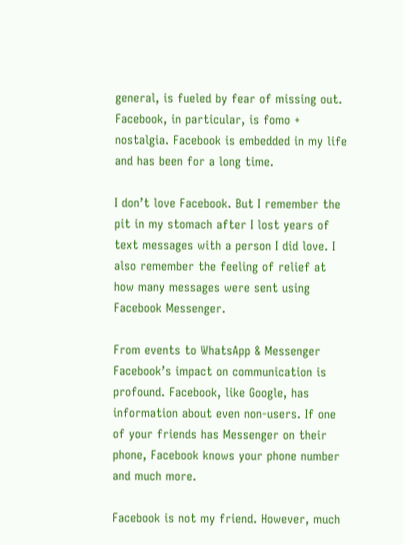general, is fueled by fear of missing out. Facebook, in particular, is fomo + nostalgia. Facebook is embedded in my life and has been for a long time.

I don’t love Facebook. But I remember the pit in my stomach after I lost years of text messages with a person I did love. I also remember the feeling of relief at how many messages were sent using Facebook Messenger.

From events to WhatsApp & Messenger Facebook’s impact on communication is profound. Facebook, like Google, has information about even non-users. If one of your friends has Messenger on their phone, Facebook knows your phone number and much more.

Facebook is not my friend. However, much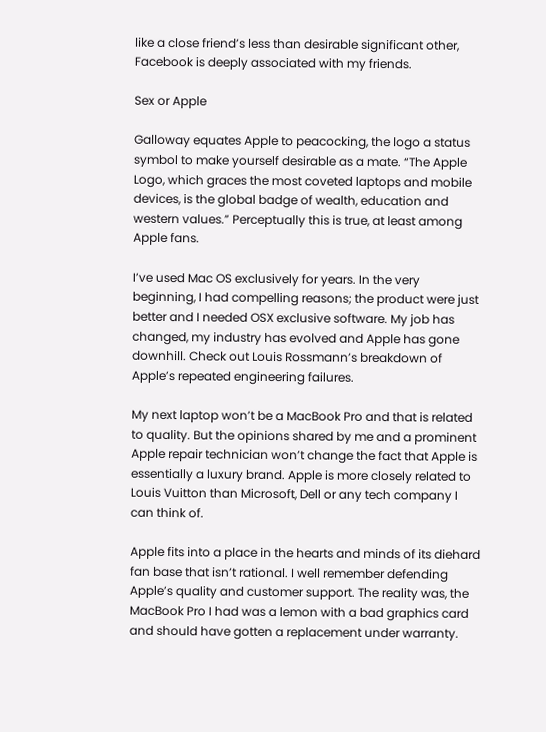like a close friend’s less than desirable significant other, Facebook is deeply associated with my friends.

Sex or Apple

Galloway equates Apple to peacocking, the logo a status symbol to make yourself desirable as a mate. “The Apple Logo, which graces the most coveted laptops and mobile devices, is the global badge of wealth, education and western values.” Perceptually this is true, at least among Apple fans.

I’ve used Mac OS exclusively for years. In the very beginning, I had compelling reasons; the product were just better and I needed OSX exclusive software. My job has changed, my industry has evolved and Apple has gone downhill. Check out Louis Rossmann’s breakdown of Apple’s repeated engineering failures.

My next laptop won’t be a MacBook Pro and that is related to quality. But the opinions shared by me and a prominent Apple repair technician won’t change the fact that Apple is essentially a luxury brand. Apple is more closely related to Louis Vuitton than Microsoft, Dell or any tech company I can think of.

Apple fits into a place in the hearts and minds of its diehard fan base that isn’t rational. I well remember defending Apple’s quality and customer support. The reality was, the MacBook Pro I had was a lemon with a bad graphics card and should have gotten a replacement under warranty.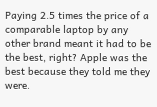Paying 2.5 times the price of a comparable laptop by any other brand meant it had to be the best, right? Apple was the best because they told me they were.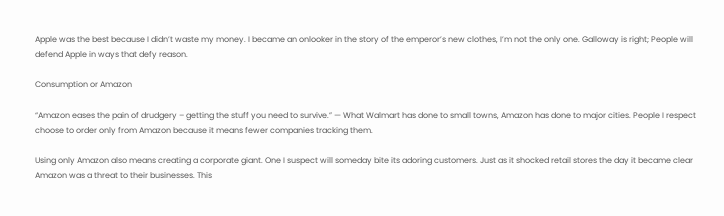Apple was the best because I didn’t waste my money. I became an onlooker in the story of the emperor’s new clothes, I’m not the only one. Galloway is right; People will defend Apple in ways that defy reason.

Consumption or Amazon

“Amazon eases the pain of drudgery – getting the stuff you need to survive.” — What Walmart has done to small towns, Amazon has done to major cities. People I respect choose to order only from Amazon because it means fewer companies tracking them.

Using only Amazon also means creating a corporate giant. One I suspect will someday bite its adoring customers. Just as it shocked retail stores the day it became clear Amazon was a threat to their businesses. This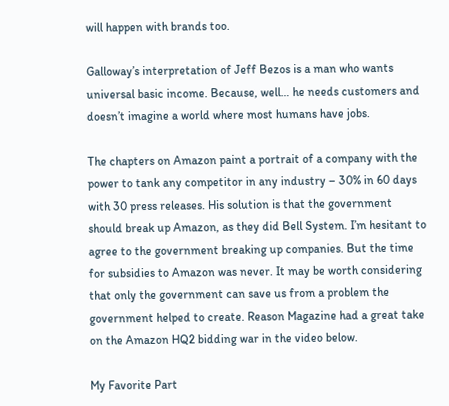will happen with brands too.

Galloway’s interpretation of Jeff Bezos is a man who wants universal basic income. Because, well… he needs customers and doesn’t imagine a world where most humans have jobs.

The chapters on Amazon paint a portrait of a company with the power to tank any competitor in any industry – 30% in 60 days with 30 press releases. His solution is that the government should break up Amazon, as they did Bell System. I’m hesitant to agree to the government breaking up companies. But the time for subsidies to Amazon was never. It may be worth considering that only the government can save us from a problem the government helped to create. Reason Magazine had a great take on the Amazon HQ2 bidding war in the video below.

My Favorite Part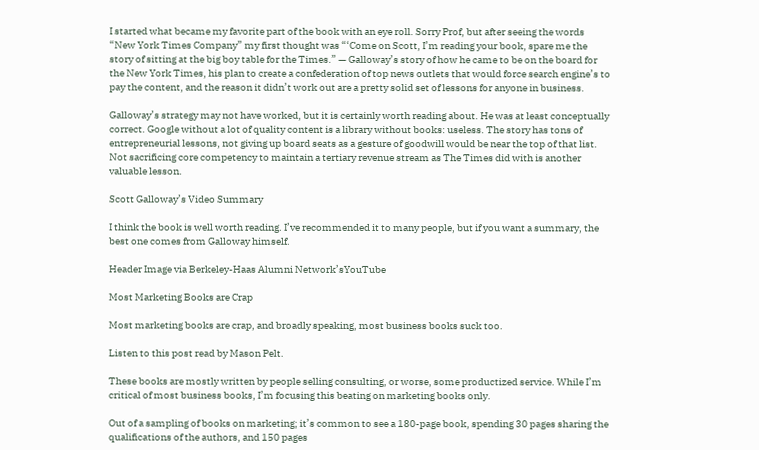I started what became my favorite part of the book with an eye roll. Sorry Prof, but after seeing the words “New York Times Company” my first thought was “‘Come on Scott, I’m reading your book, spare me the story of sitting at the big boy table for the Times.” — Galloway’s story of how he came to be on the board for the New York Times, his plan to create a confederation of top news outlets that would force search engine’s to pay the content, and the reason it didn’t work out are a pretty solid set of lessons for anyone in business.

Galloway’s strategy may not have worked, but it is certainly worth reading about. He was at least conceptually correct. Google without a lot of quality content is a library without books: useless. The story has tons of entrepreneurial lessons, not giving up board seats as a gesture of goodwill would be near the top of that list. Not sacrificing core competency to maintain a tertiary revenue stream as The Times did with is another valuable lesson.

Scott Galloway’s Video Summary

I think the book is well worth reading. I’ve recommended it to many people, but if you want a summary, the best one comes from Galloway himself.

Header Image via Berkeley-Haas Alumni Network’sYouTube

Most Marketing Books are Crap

Most marketing books are crap, and broadly speaking, most business books suck too.

Listen to this post read by Mason Pelt.

These books are mostly written by people selling consulting, or worse, some productized service. While I’m critical of most business books, I’m focusing this beating on marketing books only.

Out of a sampling of books on marketing; it’s common to see a 180-page book, spending 30 pages sharing the qualifications of the authors, and 150 pages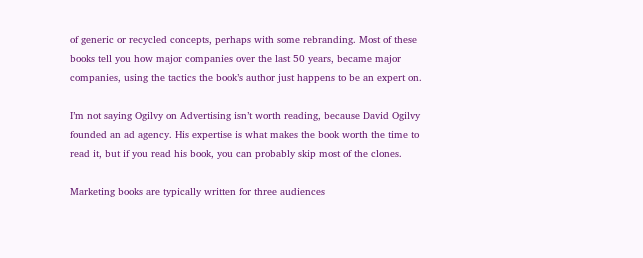of generic or recycled concepts, perhaps with some rebranding. Most of these books tell you how major companies over the last 50 years, became major companies, using the tactics the book’s author just happens to be an expert on.

I’m not saying Ogilvy on Advertising isn’t worth reading, because David Ogilvy founded an ad agency. His expertise is what makes the book worth the time to read it, but if you read his book, you can probably skip most of the clones.

Marketing books are typically written for three audiences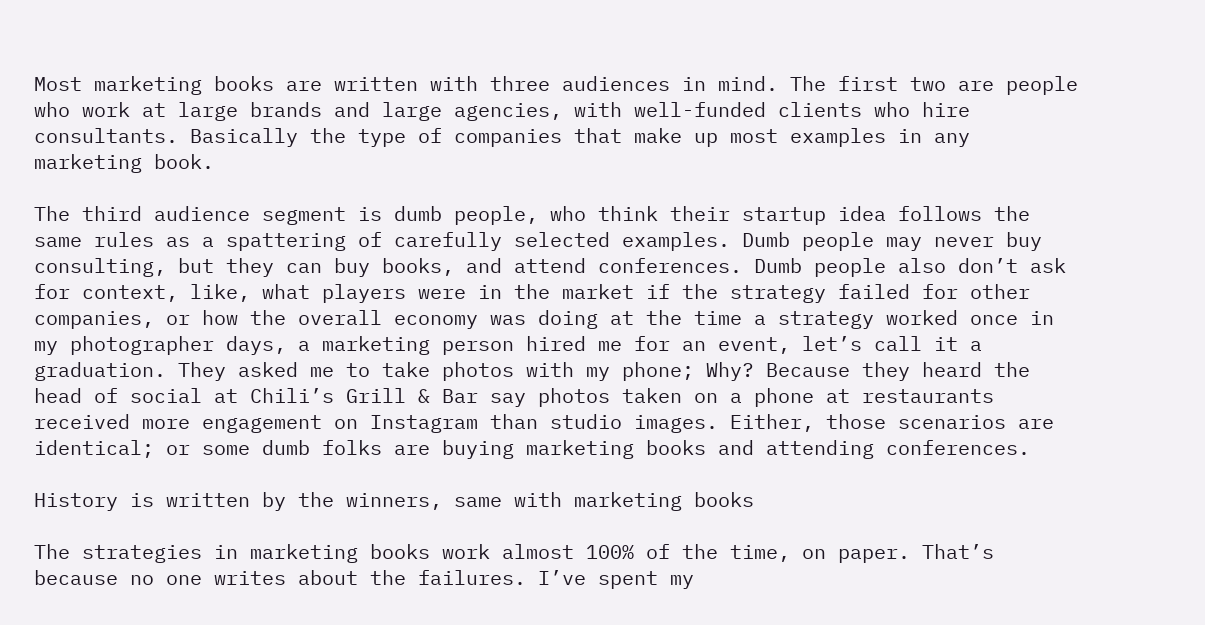Most marketing books are written with three audiences in mind. The first two are people who work at large brands and large agencies, with well-funded clients who hire consultants. Basically the type of companies that make up most examples in any marketing book.

The third audience segment is dumb people, who think their startup idea follows the same rules as a spattering of carefully selected examples. Dumb people may never buy consulting, but they can buy books, and attend conferences. Dumb people also don’t ask for context, like, what players were in the market if the strategy failed for other companies, or how the overall economy was doing at the time a strategy worked once in my photographer days, a marketing person hired me for an event, let’s call it a graduation. They asked me to take photos with my phone; Why? Because they heard the head of social at Chili’s Grill & Bar say photos taken on a phone at restaurants received more engagement on Instagram than studio images. Either, those scenarios are identical; or some dumb folks are buying marketing books and attending conferences.

History is written by the winners, same with marketing books

The strategies in marketing books work almost 100% of the time, on paper. That’s because no one writes about the failures. I’ve spent my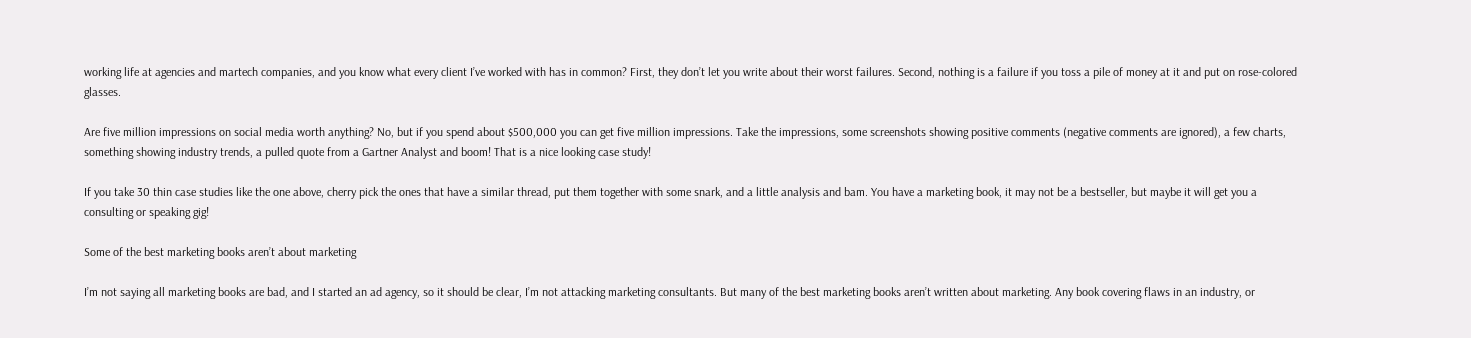working life at agencies and martech companies, and you know what every client I’ve worked with has in common? First, they don’t let you write about their worst failures. Second, nothing is a failure if you toss a pile of money at it and put on rose-colored glasses.

Are five million impressions on social media worth anything? No, but if you spend about $500,000 you can get five million impressions. Take the impressions, some screenshots showing positive comments (negative comments are ignored), a few charts, something showing industry trends, a pulled quote from a Gartner Analyst and boom! That is a nice looking case study!

If you take 30 thin case studies like the one above, cherry pick the ones that have a similar thread, put them together with some snark, and a little analysis and bam. You have a marketing book, it may not be a bestseller, but maybe it will get you a consulting or speaking gig!

Some of the best marketing books aren’t about marketing

I’m not saying all marketing books are bad, and I started an ad agency, so it should be clear, I’m not attacking marketing consultants. But many of the best marketing books aren’t written about marketing. Any book covering flaws in an industry, or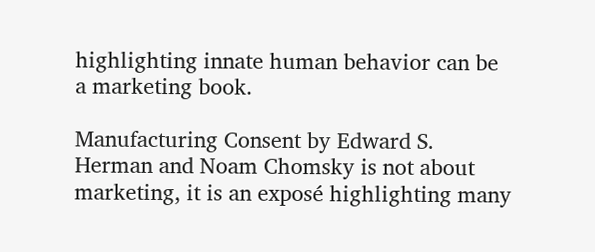highlighting innate human behavior can be a marketing book.

Manufacturing Consent by Edward S. Herman and Noam Chomsky is not about marketing, it is an exposé highlighting many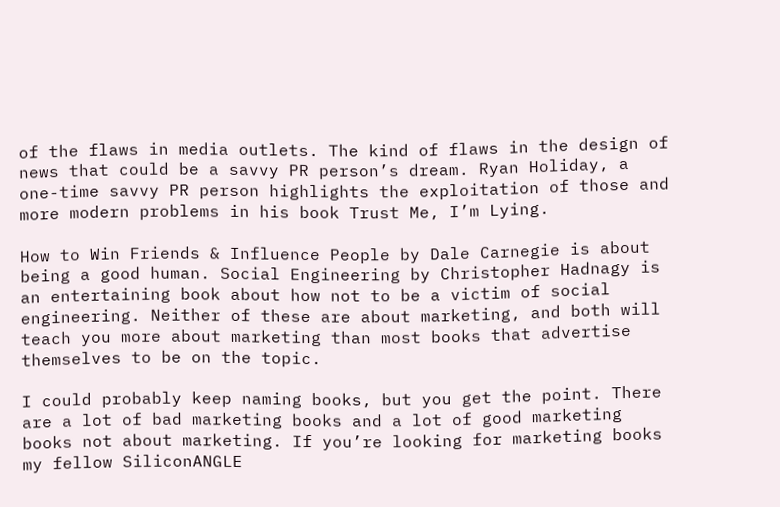of the flaws in media outlets. The kind of flaws in the design of news that could be a savvy PR person’s dream. Ryan Holiday, a one-time savvy PR person highlights the exploitation of those and more modern problems in his book Trust Me, I’m Lying.

How to Win Friends & Influence People by Dale Carnegie is about being a good human. Social Engineering by Christopher Hadnagy is an entertaining book about how not to be a victim of social engineering. Neither of these are about marketing, and both will teach you more about marketing than most books that advertise themselves to be on the topic.

I could probably keep naming books, but you get the point. There are a lot of bad marketing books and a lot of good marketing books not about marketing. If you’re looking for marketing books my fellow SiliconANGLE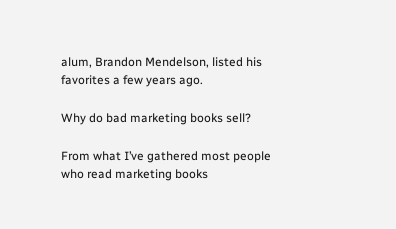alum, Brandon Mendelson, listed his favorites a few years ago.

Why do bad marketing books sell?

From what I’ve gathered most people who read marketing books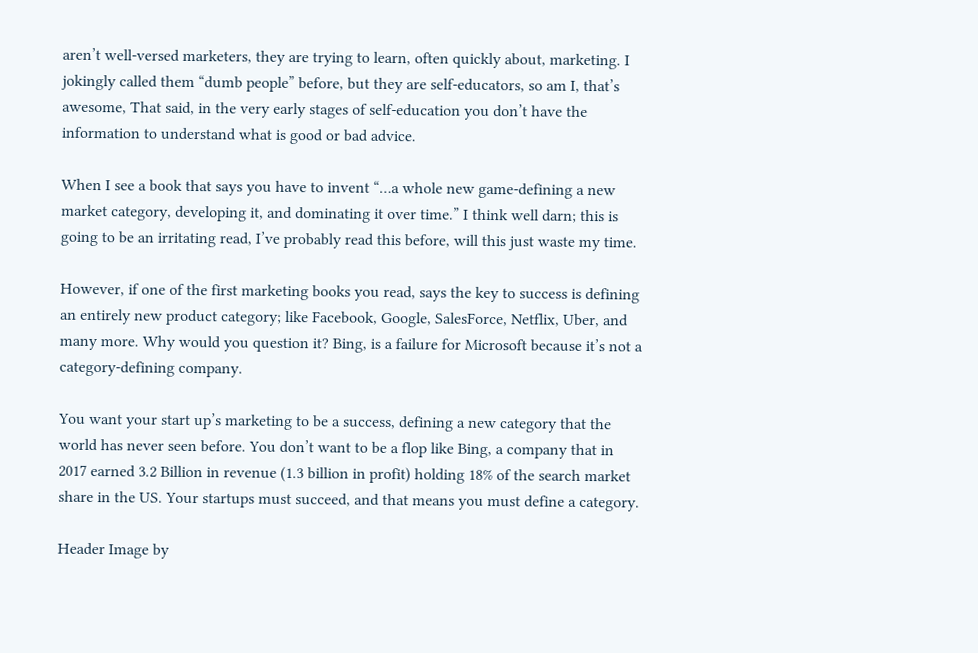aren’t well-versed marketers, they are trying to learn, often quickly about, marketing. I jokingly called them “dumb people” before, but they are self-educators, so am I, that’s awesome, That said, in the very early stages of self-education you don’t have the information to understand what is good or bad advice.

When I see a book that says you have to invent “…a whole new game-defining a new market category, developing it, and dominating it over time.” I think well darn; this is going to be an irritating read, I’ve probably read this before, will this just waste my time.

However, if one of the first marketing books you read, says the key to success is defining an entirely new product category; like Facebook, Google, SalesForce, Netflix, Uber, and many more. Why would you question it? Bing, is a failure for Microsoft because it’s not a category-defining company.

You want your start up’s marketing to be a success, defining a new category that the world has never seen before. You don’t want to be a flop like Bing, a company that in 2017 earned 3.2 Billion in revenue (1.3 billion in profit) holding 18% of the search market share in the US. Your startups must succeed, and that means you must define a category.

Header Image by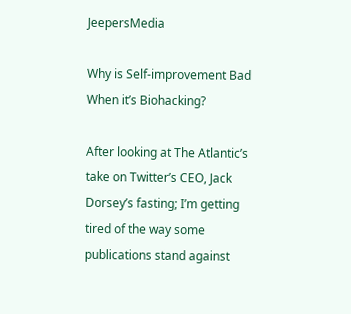JeepersMedia

Why is Self-improvement Bad When it’s Biohacking?

After looking at The Atlantic’s take on Twitter’s CEO, Jack Dorsey’s fasting; I’m getting tired of the way some publications stand against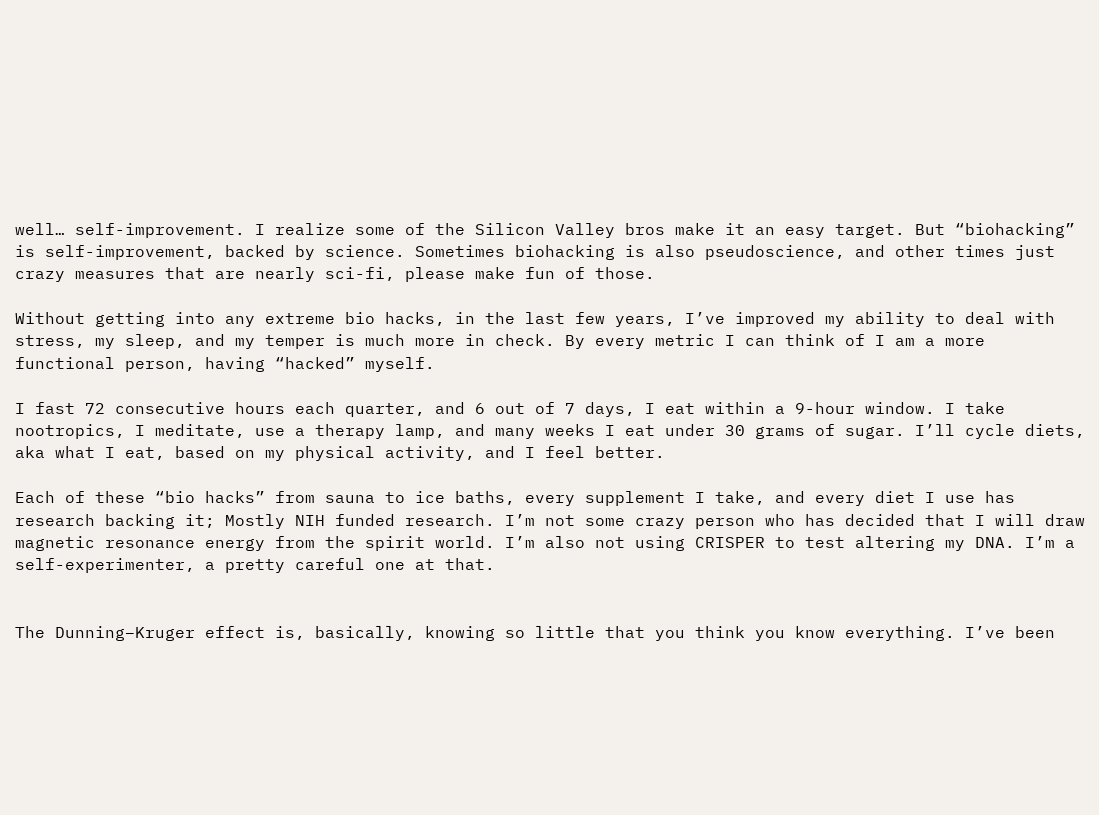well… self-improvement. I realize some of the Silicon Valley bros make it an easy target. But “biohacking” is self-improvement, backed by science. Sometimes biohacking is also pseudoscience, and other times just crazy measures that are nearly sci-fi, please make fun of those.

Without getting into any extreme bio hacks, in the last few years, I’ve improved my ability to deal with stress, my sleep, and my temper is much more in check. By every metric I can think of I am a more functional person, having “hacked” myself.

I fast 72 consecutive hours each quarter, and 6 out of 7 days, I eat within a 9-hour window. I take nootropics, I meditate, use a therapy lamp, and many weeks I eat under 30 grams of sugar. I’ll cycle diets, aka what I eat, based on my physical activity, and I feel better.

Each of these “bio hacks” from sauna to ice baths, every supplement I take, and every diet I use has research backing it; Mostly NIH funded research. I’m not some crazy person who has decided that I will draw magnetic resonance energy from the spirit world. I’m also not using CRISPER to test altering my DNA. I’m a self-experimenter, a pretty careful one at that.


The Dunning–Kruger effect is, basically, knowing so little that you think you know everything. I’ve been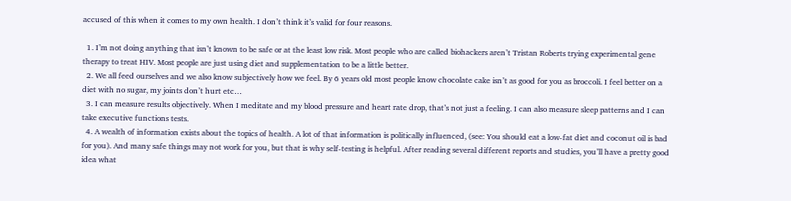accused of this when it comes to my own health. I don’t think it’s valid for four reasons.

  1. I’m not doing anything that isn’t known to be safe or at the least low risk. Most people who are called biohackers aren’t Tristan Roberts trying experimental gene therapy to treat HIV. Most people are just using diet and supplementation to be a little better.
  2. We all feed ourselves and we also know subjectively how we feel. By 6 years old most people know chocolate cake isn’t as good for you as broccoli. I feel better on a diet with no sugar, my joints don’t hurt etc…
  3. I can measure results objectively. When I meditate and my blood pressure and heart rate drop, that’s not just a feeling. I can also measure sleep patterns and I can take executive functions tests.
  4. A wealth of information exists about the topics of health. A lot of that information is politically influenced, (see: You should eat a low-fat diet and coconut oil is bad for you). And many safe things may not work for you, but that is why self-testing is helpful. After reading several different reports and studies, you’ll have a pretty good idea what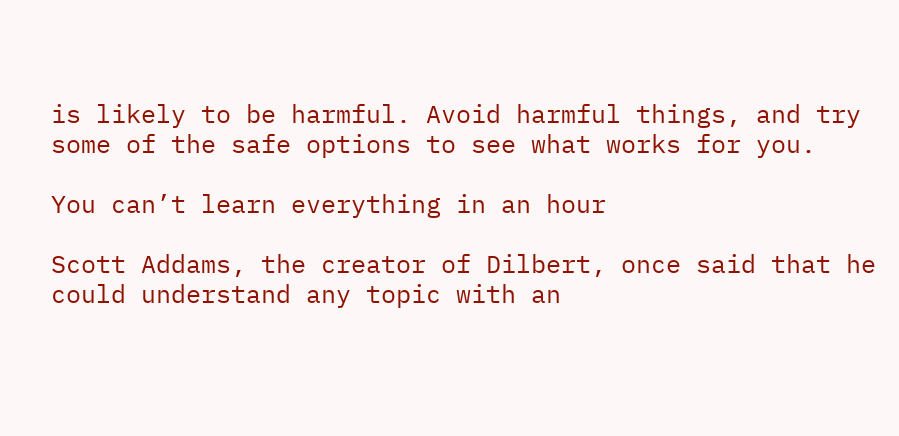is likely to be harmful. Avoid harmful things, and try some of the safe options to see what works for you.

You can’t learn everything in an hour

Scott Addams, the creator of Dilbert, once said that he could understand any topic with an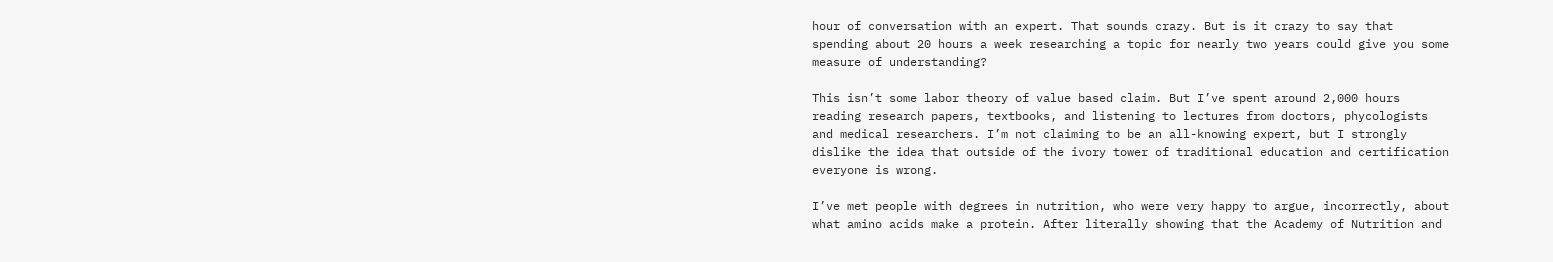hour of conversation with an expert. That sounds crazy. But is it crazy to say that spending about 20 hours a week researching a topic for nearly two years could give you some measure of understanding?

This isn’t some labor theory of value based claim. But I’ve spent around 2,000 hours reading research papers, textbooks, and listening to lectures from doctors, phycologists and medical researchers. I’m not claiming to be an all-knowing expert, but I strongly dislike the idea that outside of the ivory tower of traditional education and certification everyone is wrong.

I’ve met people with degrees in nutrition, who were very happy to argue, incorrectly, about what amino acids make a protein. After literally showing that the Academy of Nutrition and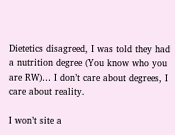Dietetics disagreed, I was told they had a nutrition degree (You know who you are RW)… I don’t care about degrees, I care about reality.

I won’t site a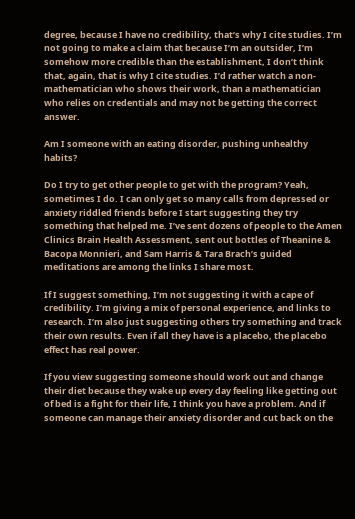degree, because I have no credibility, that’s why I cite studies. I’m not going to make a claim that because I’m an outsider, I’m somehow more credible than the establishment, I don’t think that, again, that is why I cite studies. I’d rather watch a non-mathematician who shows their work, than a mathematician who relies on credentials and may not be getting the correct answer.

Am I someone with an eating disorder, pushing unhealthy habits?

Do I try to get other people to get with the program? Yeah, sometimes I do. I can only get so many calls from depressed or anxiety riddled friends before I start suggesting they try something that helped me. I’ve sent dozens of people to the Amen Clinics Brain Health Assessment, sent out bottles of Theanine & Bacopa Monnieri, and Sam Harris & Tara Brach’s guided meditations are among the links I share most.

If I suggest something, I’m not suggesting it with a cape of credibility. I’m giving a mix of personal experience, and links to research. I’m also just suggesting others try something and track their own results. Even if all they have is a placebo, the placebo effect has real power.

If you view suggesting someone should work out and change their diet because they wake up every day feeling like getting out of bed is a fight for their life, I think you have a problem. And if someone can manage their anxiety disorder and cut back on the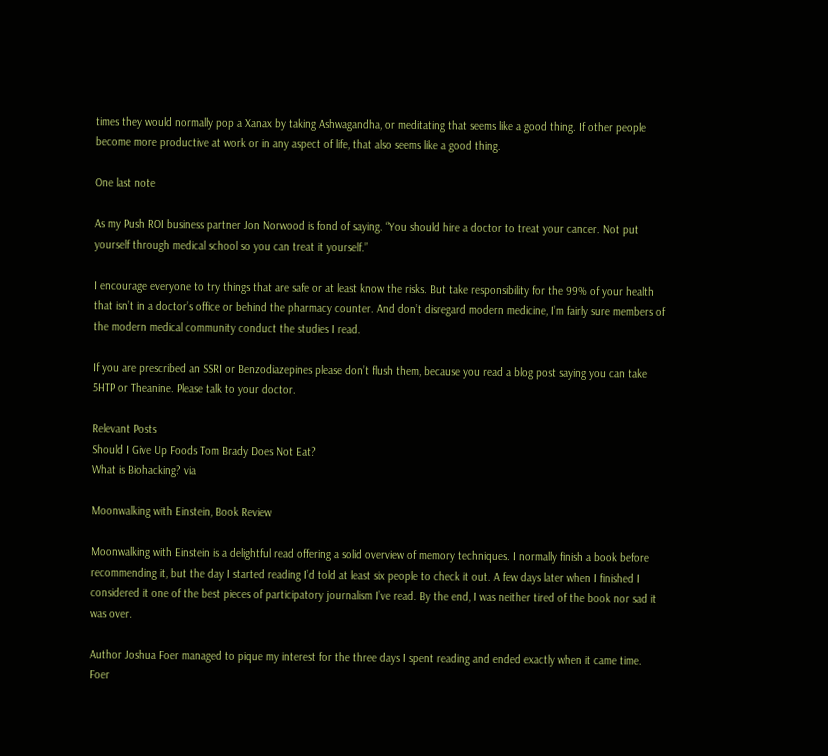times they would normally pop a Xanax by taking Ashwagandha, or meditating that seems like a good thing. If other people become more productive at work or in any aspect of life, that also seems like a good thing.

One last note

As my Push ROI business partner Jon Norwood is fond of saying. “You should hire a doctor to treat your cancer. Not put yourself through medical school so you can treat it yourself.”

I encourage everyone to try things that are safe or at least know the risks. But take responsibility for the 99% of your health that isn’t in a doctor’s office or behind the pharmacy counter. And don’t disregard modern medicine, I’m fairly sure members of the modern medical community conduct the studies I read.

If you are prescribed an SSRI or Benzodiazepines please don’t flush them, because you read a blog post saying you can take 5HTP or Theanine. Please talk to your doctor.

Relevant Posts
Should I Give Up Foods Tom Brady Does Not Eat?
What is Biohacking? via

Moonwalking with Einstein, Book Review

Moonwalking with Einstein is a delightful read offering a solid overview of memory techniques. I normally finish a book before recommending it, but the day I started reading I’d told at least six people to check it out. A few days later when I finished I considered it one of the best pieces of participatory journalism I’ve read. By the end, I was neither tired of the book nor sad it was over.

Author Joshua Foer managed to pique my interest for the three days I spent reading and ended exactly when it came time. Foer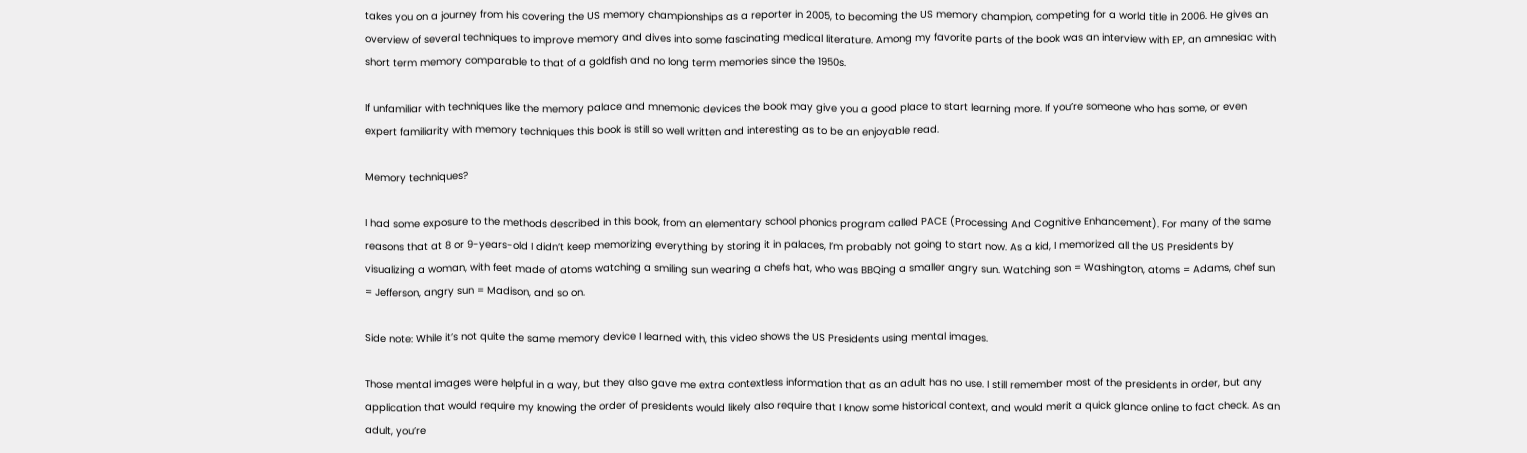takes you on a journey from his covering the US memory championships as a reporter in 2005, to becoming the US memory champion, competing for a world title in 2006. He gives an overview of several techniques to improve memory and dives into some fascinating medical literature. Among my favorite parts of the book was an interview with EP, an amnesiac with short term memory comparable to that of a goldfish and no long term memories since the 1950s.

If unfamiliar with techniques like the memory palace and mnemonic devices the book may give you a good place to start learning more. If you’re someone who has some, or even expert familiarity with memory techniques this book is still so well written and interesting as to be an enjoyable read.

Memory techniques?

I had some exposure to the methods described in this book, from an elementary school phonics program called PACE (Processing And Cognitive Enhancement). For many of the same reasons that at 8 or 9-years-old I didn’t keep memorizing everything by storing it in palaces, I’m probably not going to start now. As a kid, I memorized all the US Presidents by visualizing a woman, with feet made of atoms watching a smiling sun wearing a chefs hat, who was BBQing a smaller angry sun. Watching son = Washington, atoms = Adams, chef sun = Jefferson, angry sun = Madison, and so on.

Side note: While it’s not quite the same memory device I learned with, this video shows the US Presidents using mental images.

Those mental images were helpful in a way, but they also gave me extra contextless information that as an adult has no use. I still remember most of the presidents in order, but any application that would require my knowing the order of presidents would likely also require that I know some historical context, and would merit a quick glance online to fact check. As an adult, you’re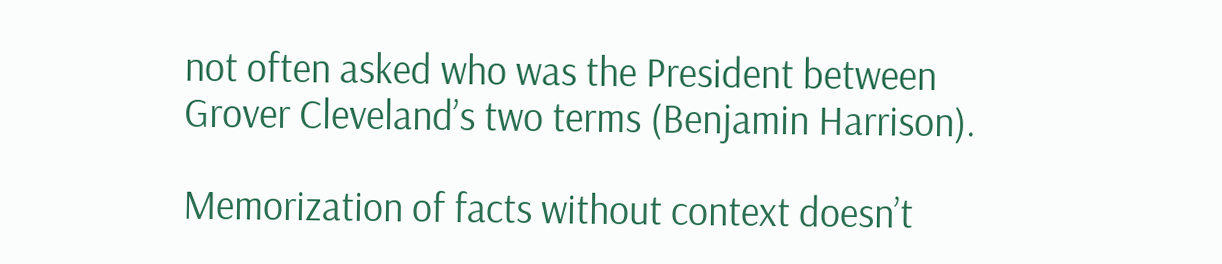not often asked who was the President between Grover Cleveland’s two terms (Benjamin Harrison).

Memorization of facts without context doesn’t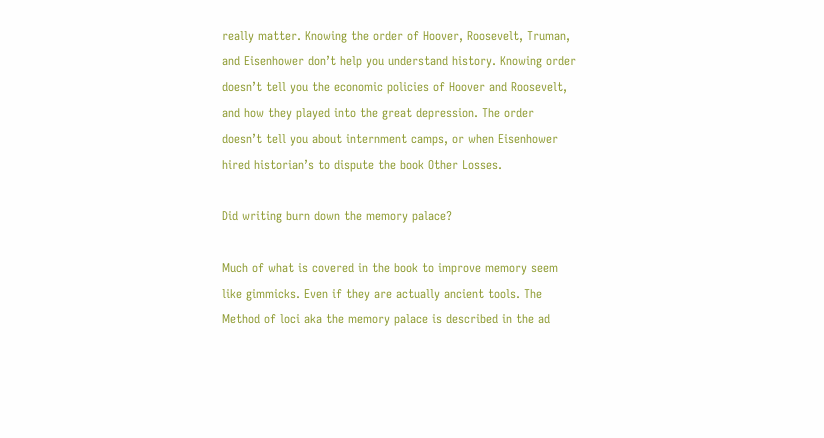really matter. Knowing the order of Hoover, Roosevelt, Truman, and Eisenhower don’t help you understand history. Knowing order doesn’t tell you the economic policies of Hoover and Roosevelt, and how they played into the great depression. The order doesn’t tell you about internment camps, or when Eisenhower hired historian’s to dispute the book Other Losses.

Did writing burn down the memory palace?

Much of what is covered in the book to improve memory seem like gimmicks. Even if they are actually ancient tools. The Method of loci aka the memory palace is described in the ad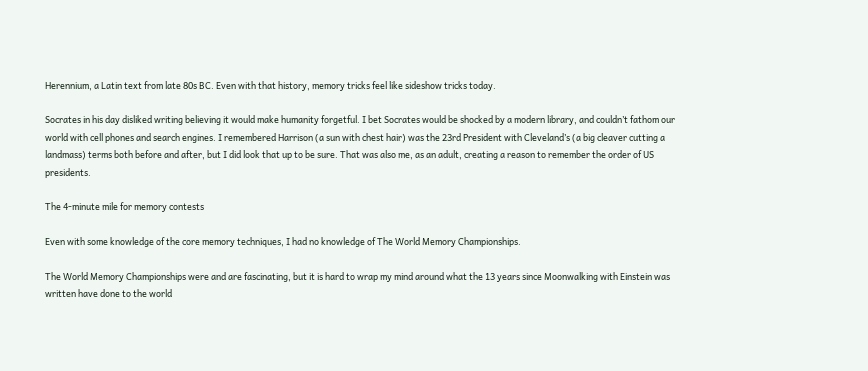Herennium, a Latin text from late 80s BC. Even with that history, memory tricks feel like sideshow tricks today.

Socrates in his day disliked writing believing it would make humanity forgetful. I bet Socrates would be shocked by a modern library, and couldn’t fathom our world with cell phones and search engines. I remembered Harrison (a sun with chest hair) was the 23rd President with Cleveland’s (a big cleaver cutting a landmass) terms both before and after, but I did look that up to be sure. That was also me, as an adult, creating a reason to remember the order of US presidents.

The 4-minute mile for memory contests

Even with some knowledge of the core memory techniques, I had no knowledge of The World Memory Championships.

The World Memory Championships were and are fascinating, but it is hard to wrap my mind around what the 13 years since Moonwalking with Einstein was written have done to the world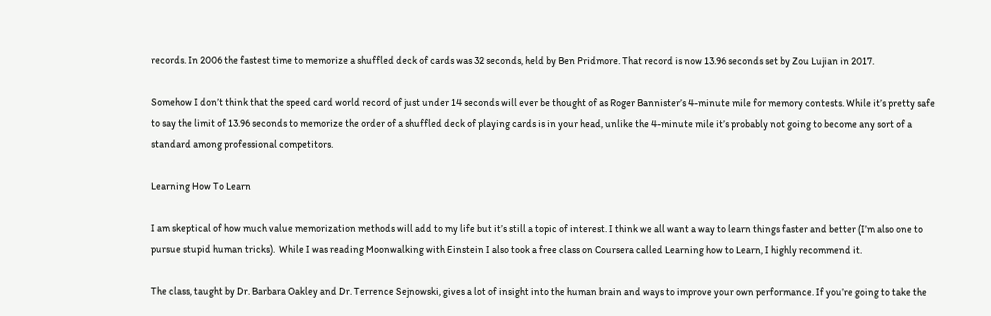records. In 2006 the fastest time to memorize a shuffled deck of cards was 32 seconds, held by Ben Pridmore. That record is now 13.96 seconds set by Zou Lujian in 2017.

Somehow I don’t think that the speed card world record of just under 14 seconds will ever be thought of as Roger Bannister’s 4-minute mile for memory contests. While it’s pretty safe to say the limit of 13.96 seconds to memorize the order of a shuffled deck of playing cards is in your head, unlike the 4-minute mile it’s probably not going to become any sort of a standard among professional competitors.

Learning How To Learn

I am skeptical of how much value memorization methods will add to my life but it’s still a topic of interest. I think we all want a way to learn things faster and better (I’m also one to pursue stupid human tricks).  While I was reading Moonwalking with Einstein I also took a free class on Coursera called Learning how to Learn, I highly recommend it.

The class, taught by Dr. Barbara Oakley and Dr. Terrence Sejnowski, gives a lot of insight into the human brain and ways to improve your own performance. If you’re going to take the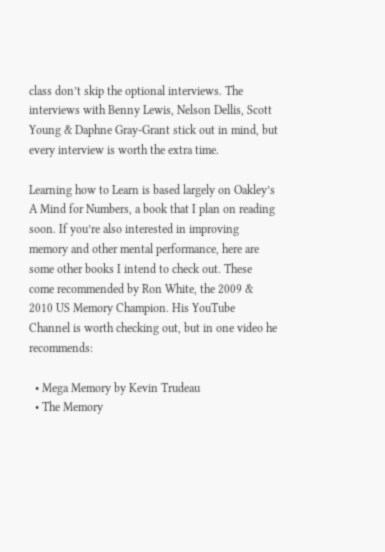class don’t skip the optional interviews. The interviews with Benny Lewis, Nelson Dellis, Scott Young & Daphne Gray-Grant stick out in mind, but every interview is worth the extra time.

Learning how to Learn is based largely on Oakley’s A Mind for Numbers, a book that I plan on reading soon. If you’re also interested in improving memory and other mental performance, here are some other books I intend to check out. These come recommended by Ron White, the 2009 & 2010 US Memory Champion. His YouTube Channel is worth checking out, but in one video he recommends:

  • Mega Memory by Kevin Trudeau
  • The Memory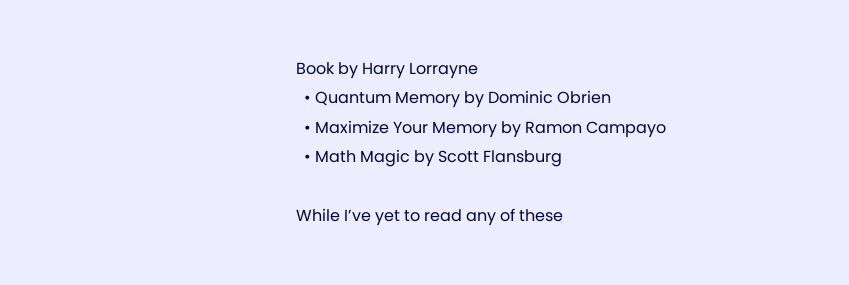Book by Harry Lorrayne
  • Quantum Memory by Dominic Obrien
  • Maximize Your Memory by Ramon Campayo
  • Math Magic by Scott Flansburg

While I’ve yet to read any of these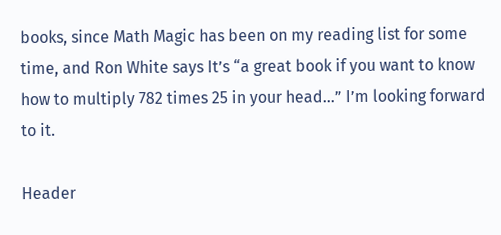books, since Math Magic has been on my reading list for some time, and Ron White says It’s “a great book if you want to know how to multiply 782 times 25 in your head…” I’m looking forward to it.

Header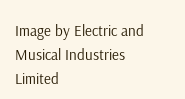Image by Electric and Musical Industries Limited